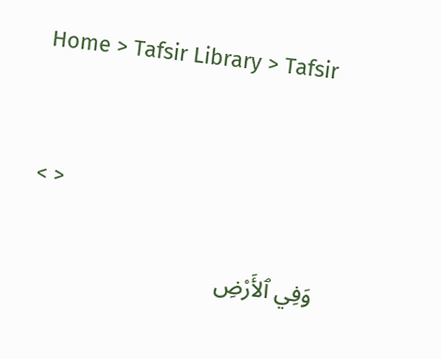Home > Tafsir Library > Tafsir


< >

وَفِي ٱلأَرْضِ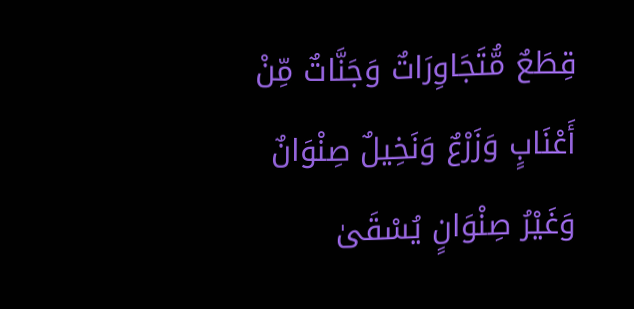قِطَعٌ مُّتَجَاوِرَاتٌ وَجَنَّاتٌ مِّنْ أَعْنَابٍ وَزَرْعٌ وَنَخِيلٌ صِنْوَانٌ وَغَيْرُ صِنْوَانٍ يُسْقَىٰ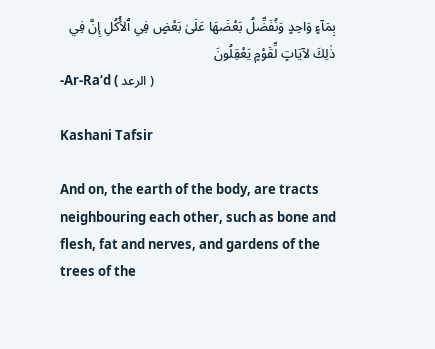بِمَآءٍ وَاحِدٍ وَنُفَضِّلُ بَعْضَهَا عَلَىٰ بَعْضٍ فِي ٱلأُكُلِ إِنَّ فِي ذٰلِكَ لآيَاتٍ لِّقَوْمٍ يَعْقِلُونَ
-Ar-Ra‘d ( الرعد )

Kashani Tafsir

And on, the earth of the body, are tracts neighbouring each other, such as bone and flesh, fat and nerves, and gardens of the trees of the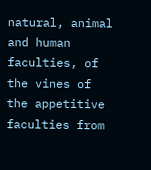natural, animal and human faculties, of the vines of the appetitive faculties from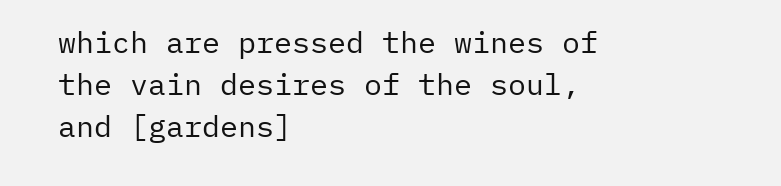which are pressed the wines of the vain desires of the soul, and [gardens]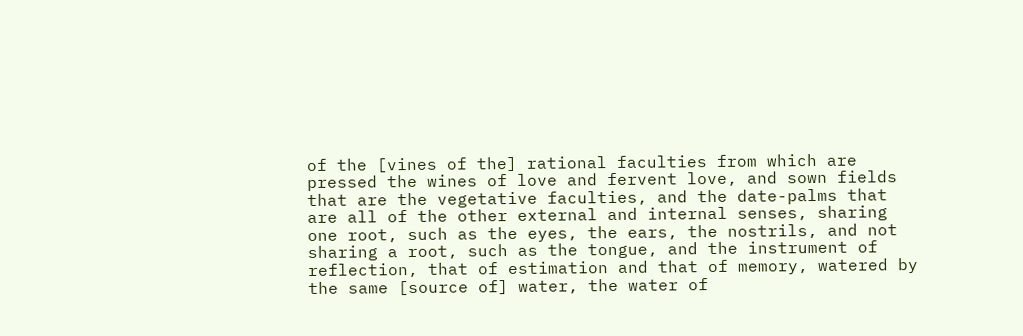of the [vines of the] rational faculties from which are pressed the wines of love and fervent love, and sown fields that are the vegetative faculties, and the date-palms that are all of the other external and internal senses, sharing one root, such as the eyes, the ears, the nostrils, and not sharing a root, such as the tongue, and the instrument of reflection, that of estimation and that of memory, watered by the same [source of] water, the water of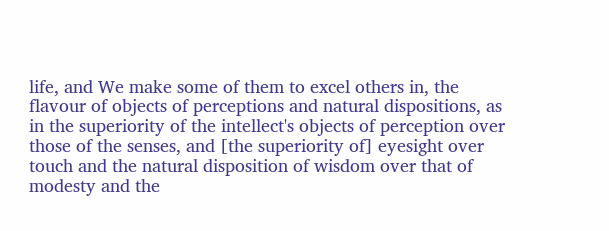life, and We make some of them to excel others in, the flavour of objects of perceptions and natural dispositions, as in the superiority of the intellect's objects of perception over those of the senses, and [the superiority of] eyesight over touch and the natural disposition of wisdom over that of modesty and the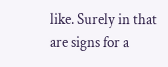like. Surely in that are signs for a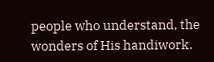people who understand, the wonders of His handiwork.